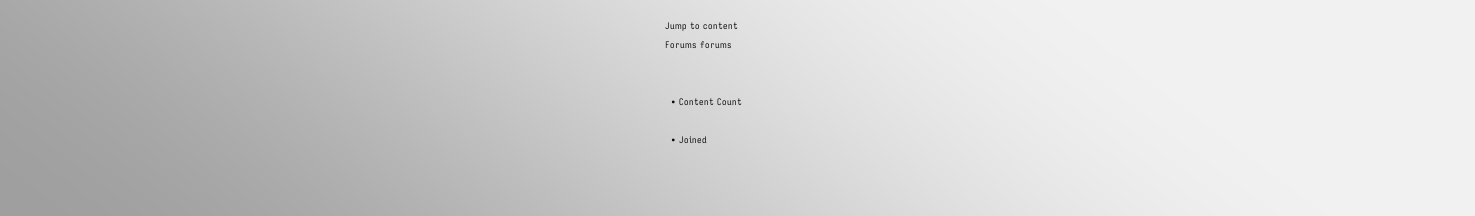Jump to content
Forums forums


  • Content Count

  • Joined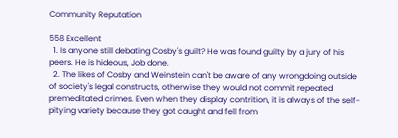Community Reputation

558 Excellent
  1. Is anyone still debating Cosby's guilt? He was found guilty by a jury of his peers. He is hideous, Job done.
  2. The likes of Cosby and Weinstein can't be aware of any wrongdoing outside of society's legal constructs, otherwise they would not commit repeated premeditated crimes. Even when they display contrition, it is always of the self-pitying variety because they got caught and fell from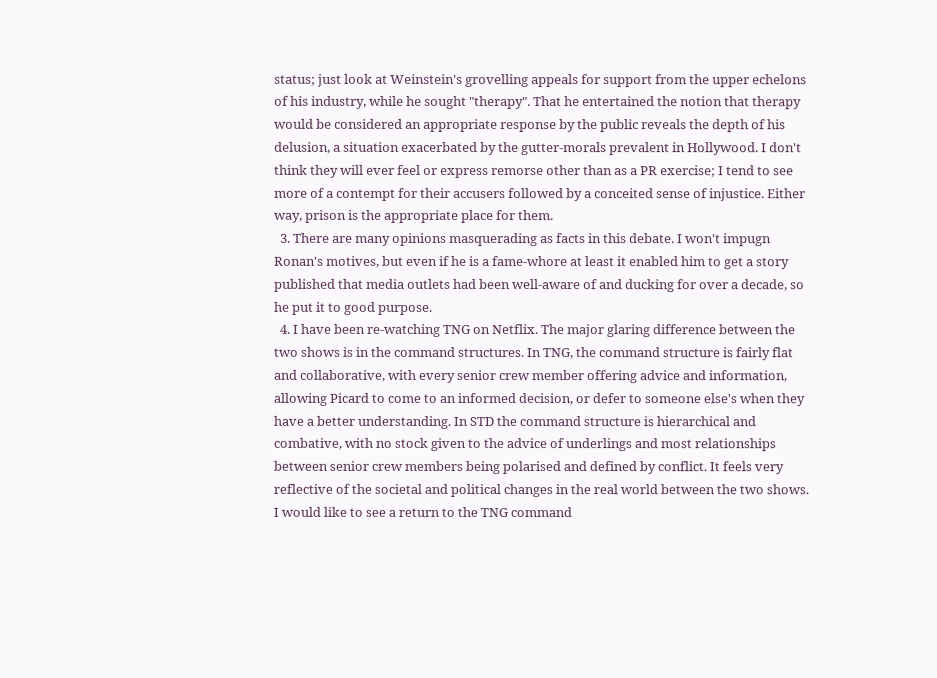status; just look at Weinstein's grovelling appeals for support from the upper echelons of his industry, while he sought "therapy". That he entertained the notion that therapy would be considered an appropriate response by the public reveals the depth of his delusion, a situation exacerbated by the gutter-morals prevalent in Hollywood. I don't think they will ever feel or express remorse other than as a PR exercise; I tend to see more of a contempt for their accusers followed by a conceited sense of injustice. Either way, prison is the appropriate place for them.
  3. There are many opinions masquerading as facts in this debate. I won't impugn Ronan's motives, but even if he is a fame-whore at least it enabled him to get a story published that media outlets had been well-aware of and ducking for over a decade, so he put it to good purpose.
  4. I have been re-watching TNG on Netflix. The major glaring difference between the two shows is in the command structures. In TNG, the command structure is fairly flat and collaborative, with every senior crew member offering advice and information, allowing Picard to come to an informed decision, or defer to someone else's when they have a better understanding. In STD the command structure is hierarchical and combative, with no stock given to the advice of underlings and most relationships between senior crew members being polarised and defined by conflict. It feels very reflective of the societal and political changes in the real world between the two shows. I would like to see a return to the TNG command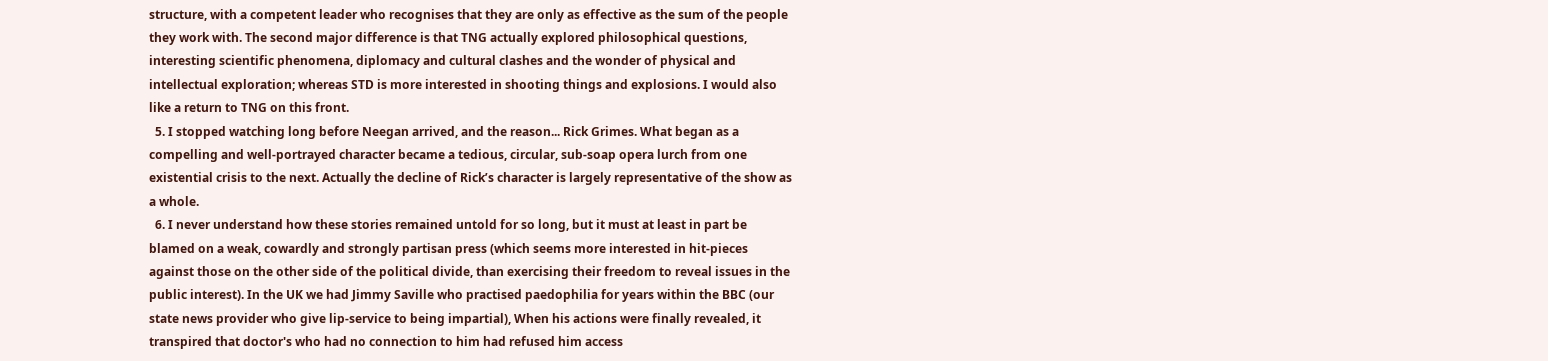structure, with a competent leader who recognises that they are only as effective as the sum of the people they work with. The second major difference is that TNG actually explored philosophical questions, interesting scientific phenomena, diplomacy and cultural clashes and the wonder of physical and intellectual exploration; whereas STD is more interested in shooting things and explosions. I would also like a return to TNG on this front.
  5. I stopped watching long before Neegan arrived, and the reason... Rick Grimes. What began as a compelling and well-portrayed character became a tedious, circular, sub-soap opera lurch from one existential crisis to the next. Actually the decline of Rick’s character is largely representative of the show as a whole.
  6. I never understand how these stories remained untold for so long, but it must at least in part be blamed on a weak, cowardly and strongly partisan press (which seems more interested in hit-pieces against those on the other side of the political divide, than exercising their freedom to reveal issues in the public interest). In the UK we had Jimmy Saville who practised paedophilia for years within the BBC (our state news provider who give lip-service to being impartial), When his actions were finally revealed, it transpired that doctor's who had no connection to him had refused him access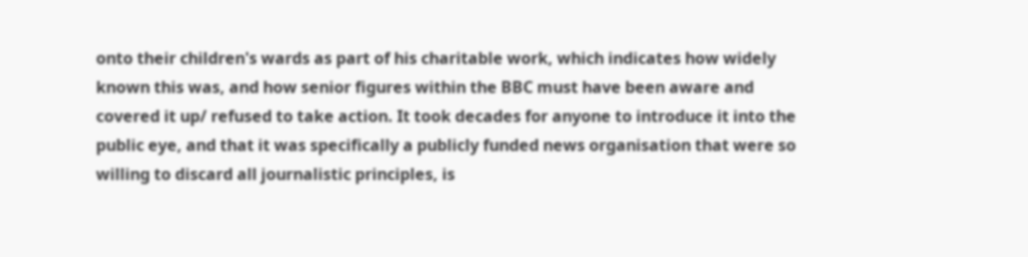onto their children's wards as part of his charitable work, which indicates how widely known this was, and how senior figures within the BBC must have been aware and covered it up/ refused to take action. It took decades for anyone to introduce it into the public eye, and that it was specifically a publicly funded news organisation that were so willing to discard all journalistic principles, is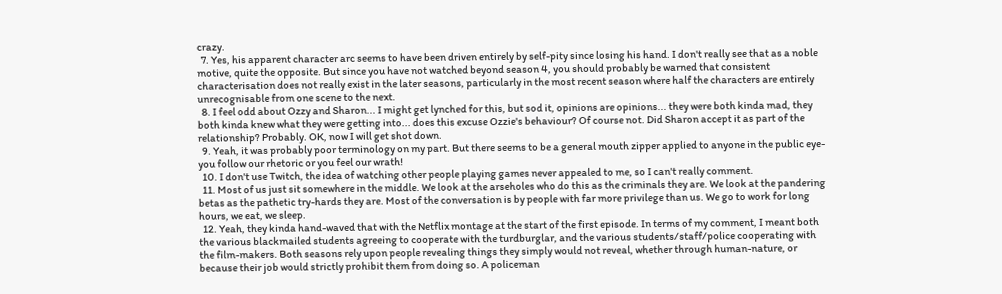crazy.
  7. Yes, his apparent character arc seems to have been driven entirely by self-pity since losing his hand. I don't really see that as a noble motive, quite the opposite. But since you have not watched beyond season 4, you should probably be warned that consistent characterisation does not really exist in the later seasons, particularly in the most recent season where half the characters are entirely unrecognisable from one scene to the next.
  8. I feel odd about Ozzy and Sharon... I might get lynched for this, but sod it, opinions are opinions... they were both kinda mad, they both kinda knew what they were getting into... does this excuse Ozzie's behaviour? Of course not. Did Sharon accept it as part of the relationship? Probably. OK, now I will get shot down.
  9. Yeah, it was probably poor terminology on my part. But there seems to be a general mouth zipper applied to anyone in the public eye- you follow our rhetoric or you feel our wrath!
  10. I don't use Twitch, the idea of watching other people playing games never appealed to me, so I can't really comment.
  11. Most of us just sit somewhere in the middle. We look at the arseholes who do this as the criminals they are. We look at the pandering betas as the pathetic try-hards they are. Most of the conversation is by people with far more privilege than us. We go to work for long hours, we eat, we sleep.
  12. Yeah, they kinda hand-waved that with the Netflix montage at the start of the first episode. In terms of my comment, I meant both the various blackmailed students agreeing to cooperate with the turdburglar, and the various students/staff/police cooperating with the film-makers. Both seasons rely upon people revealing things they simply would not reveal, whether through human-nature, or because their job would strictly prohibit them from doing so. A policeman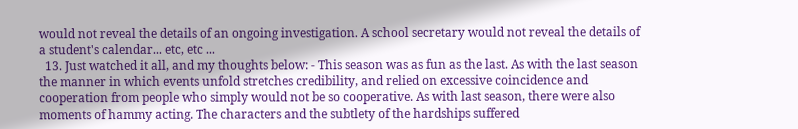would not reveal the details of an ongoing investigation. A school secretary would not reveal the details of a student's calendar... etc, etc ...
  13. Just watched it all, and my thoughts below: - This season was as fun as the last. As with the last season the manner in which events unfold stretches credibility, and relied on excessive coincidence and cooperation from people who simply would not be so cooperative. As with last season, there were also moments of hammy acting. The characters and the subtlety of the hardships suffered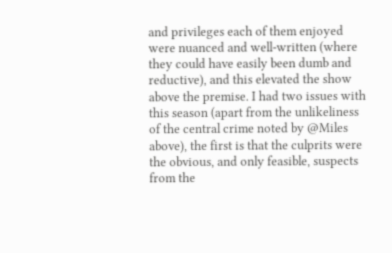and privileges each of them enjoyed were nuanced and well-written (where they could have easily been dumb and reductive), and this elevated the show above the premise. I had two issues with this season (apart from the unlikeliness of the central crime noted by @Miles above), the first is that the culprits were the obvious, and only feasible, suspects from the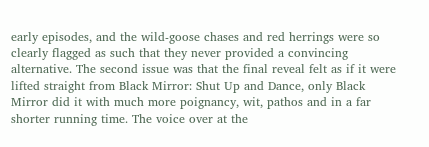early episodes, and the wild-goose chases and red herrings were so clearly flagged as such that they never provided a convincing alternative. The second issue was that the final reveal felt as if it were lifted straight from Black Mirror: Shut Up and Dance, only Black Mirror did it with much more poignancy, wit, pathos and in a far shorter running time. The voice over at the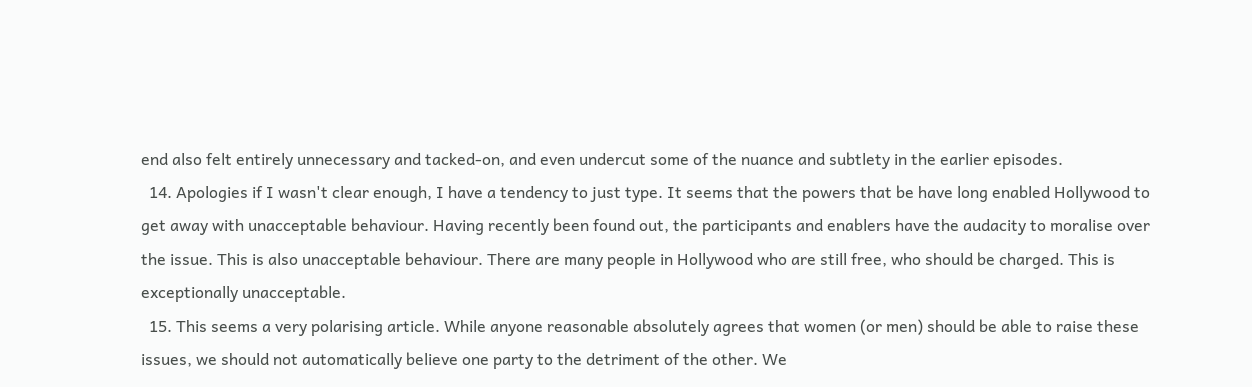end also felt entirely unnecessary and tacked-on, and even undercut some of the nuance and subtlety in the earlier episodes.
  14. Apologies if I wasn't clear enough, I have a tendency to just type. It seems that the powers that be have long enabled Hollywood to get away with unacceptable behaviour. Having recently been found out, the participants and enablers have the audacity to moralise over the issue. This is also unacceptable behaviour. There are many people in Hollywood who are still free, who should be charged. This is exceptionally unacceptable.
  15. This seems a very polarising article. While anyone reasonable absolutely agrees that women (or men) should be able to raise these issues, we should not automatically believe one party to the detriment of the other. We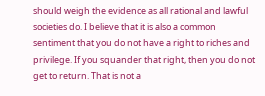should weigh the evidence as all rational and lawful societies do. I believe that it is also a common sentiment that you do not have a right to riches and privilege. If you squander that right, then you do not get to return. That is not a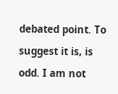debated point. To suggest it is, is odd. I am not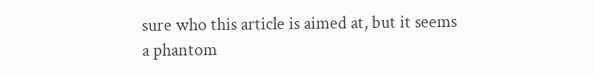sure who this article is aimed at, but it seems a phantom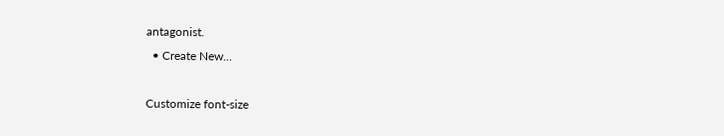antagonist.
  • Create New...

Customize font-size